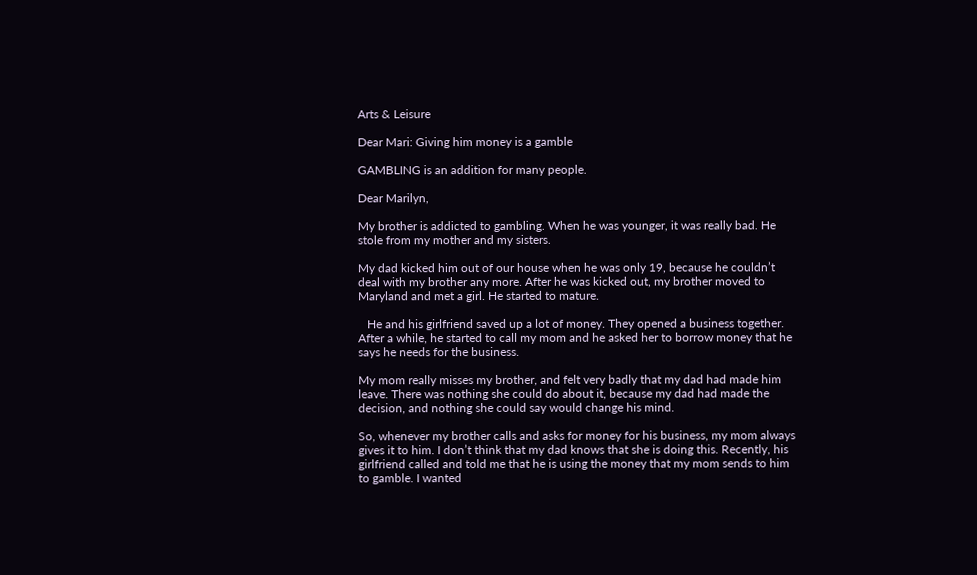Arts & Leisure

Dear Mari: Giving him money is a gamble

GAMBLING is an addition for many people.

Dear Marilyn,

My brother is addicted to gambling. When he was younger, it was really bad. He stole from my mother and my sisters.

My dad kicked him out of our house when he was only 19, because he couldn’t deal with my brother any more. After he was kicked out, my brother moved to Maryland and met a girl. He started to mature.

   He and his girlfriend saved up a lot of money. They opened a business together. After a while, he started to call my mom and he asked her to borrow money that he says he needs for the business.

My mom really misses my brother, and felt very badly that my dad had made him leave. There was nothing she could do about it, because my dad had made the decision, and nothing she could say would change his mind.

So, whenever my brother calls and asks for money for his business, my mom always gives it to him. I don’t think that my dad knows that she is doing this. Recently, his girlfriend called and told me that he is using the money that my mom sends to him to gamble. I wanted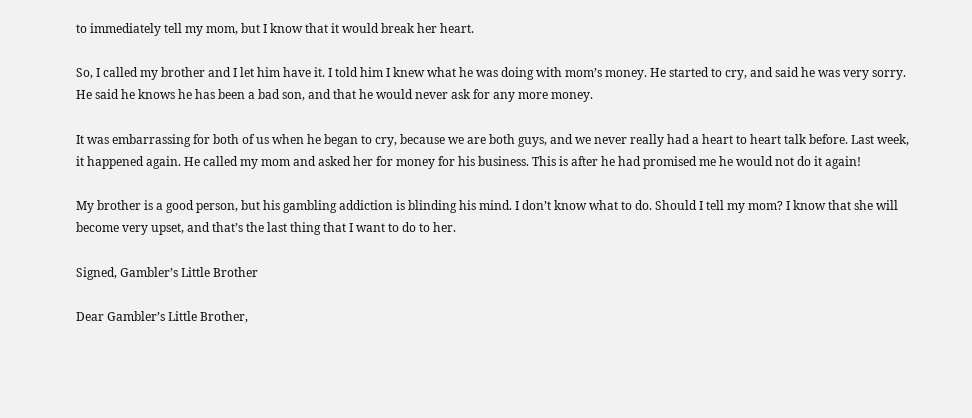to immediately tell my mom, but I know that it would break her heart.

So, I called my brother and I let him have it. I told him I knew what he was doing with mom’s money. He started to cry, and said he was very sorry. He said he knows he has been a bad son, and that he would never ask for any more money.

It was embarrassing for both of us when he began to cry, because we are both guys, and we never really had a heart to heart talk before. Last week, it happened again. He called my mom and asked her for money for his business. This is after he had promised me he would not do it again!

My brother is a good person, but his gambling addiction is blinding his mind. I don’t know what to do. Should I tell my mom? I know that she will become very upset, and that’s the last thing that I want to do to her.

Signed, Gambler’s Little Brother

Dear Gambler’s Little Brother,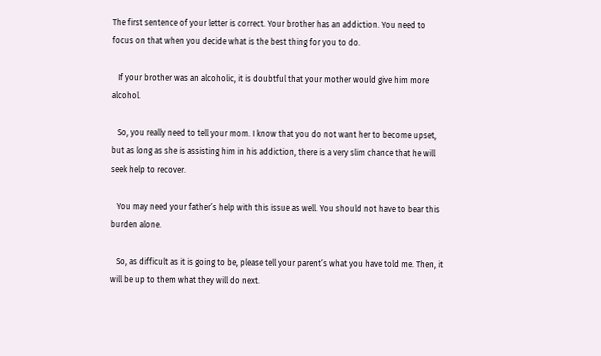The first sentence of your letter is correct. Your brother has an addiction. You need to focus on that when you decide what is the best thing for you to do.

   If your brother was an alcoholic, it is doubtful that your mother would give him more alcohol.

   So, you really need to tell your mom. I know that you do not want her to become upset, but as long as she is assisting him in his addiction, there is a very slim chance that he will seek help to recover.

   You may need your father’s help with this issue as well. You should not have to bear this burden alone.

   So, as difficult as it is going to be, please tell your parent’s what you have told me. Then, it will be up to them what they will do next.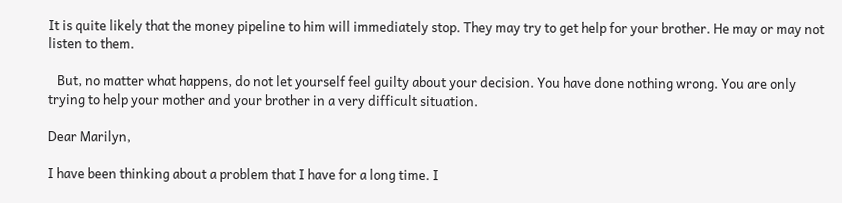It is quite likely that the money pipeline to him will immediately stop. They may try to get help for your brother. He may or may not listen to them.

   But, no matter what happens, do not let yourself feel guilty about your decision. You have done nothing wrong. You are only trying to help your mother and your brother in a very difficult situation.

Dear Marilyn,

I have been thinking about a problem that I have for a long time. I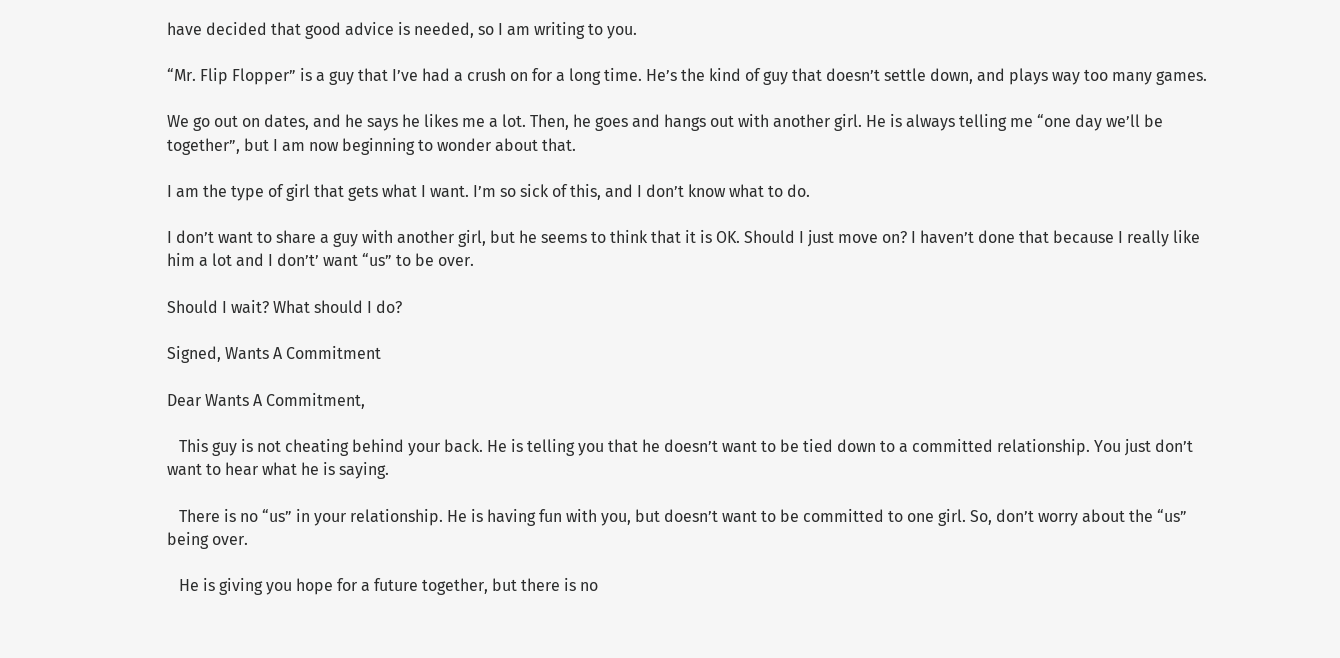have decided that good advice is needed, so I am writing to you.

“Mr. Flip Flopper” is a guy that I’ve had a crush on for a long time. He’s the kind of guy that doesn’t settle down, and plays way too many games.

We go out on dates, and he says he likes me a lot. Then, he goes and hangs out with another girl. He is always telling me “one day we’ll be together”, but I am now beginning to wonder about that.

I am the type of girl that gets what I want. I’m so sick of this, and I don’t know what to do.

I don’t want to share a guy with another girl, but he seems to think that it is OK. Should I just move on? I haven’t done that because I really like him a lot and I don’t’ want “us” to be over.

Should I wait? What should I do?

Signed, Wants A Commitment

Dear Wants A Commitment,

   This guy is not cheating behind your back. He is telling you that he doesn’t want to be tied down to a committed relationship. You just don’t want to hear what he is saying.

   There is no “us” in your relationship. He is having fun with you, but doesn’t want to be committed to one girl. So, don’t worry about the “us” being over.

   He is giving you hope for a future together, but there is no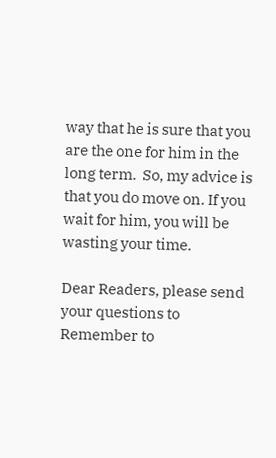way that he is sure that you are the one for him in the long term.  So, my advice is that you do move on. If you wait for him, you will be wasting your time.

Dear Readers, please send your questions to Remember to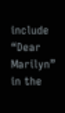include “Dear Marilyn” in the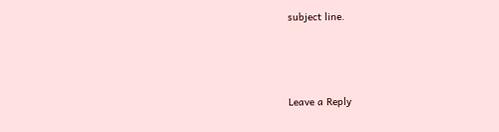subject line.




Leave a Reply